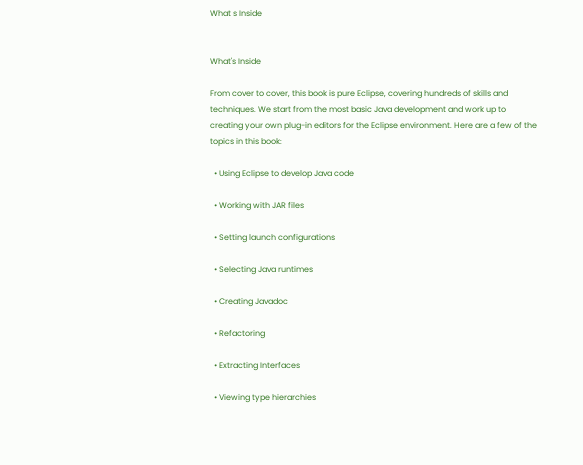What s Inside


What's Inside

From cover to cover, this book is pure Eclipse, covering hundreds of skills and techniques. We start from the most basic Java development and work up to creating your own plug-in editors for the Eclipse environment. Here are a few of the topics in this book:

  • Using Eclipse to develop Java code

  • Working with JAR files

  • Setting launch configurations

  • Selecting Java runtimes

  • Creating Javadoc

  • Refactoring

  • Extracting Interfaces

  • Viewing type hierarchies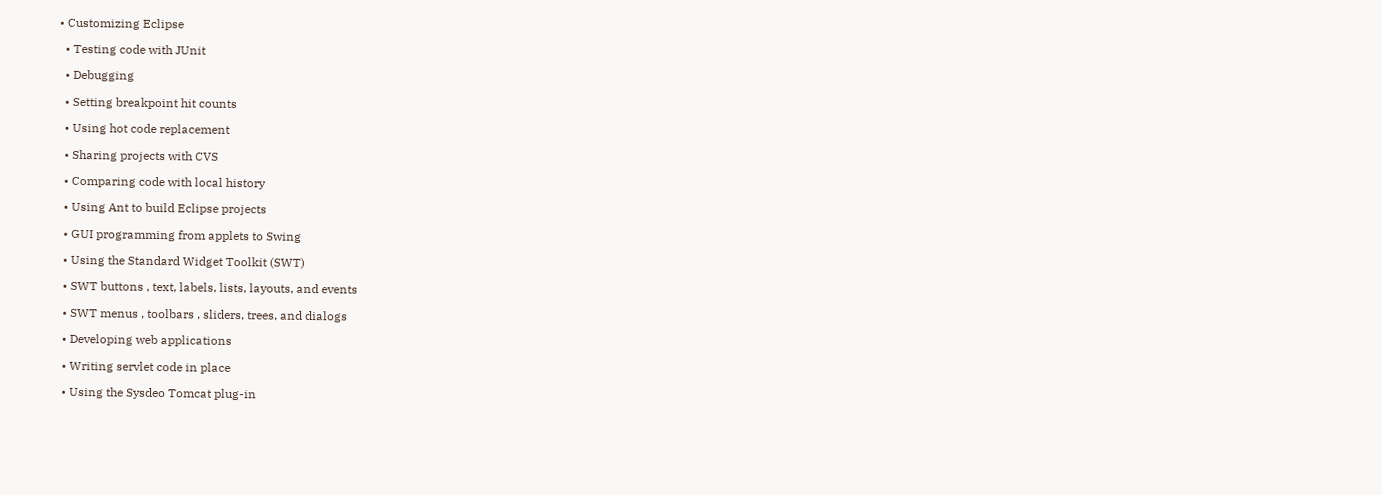• Customizing Eclipse

  • Testing code with JUnit

  • Debugging

  • Setting breakpoint hit counts

  • Using hot code replacement

  • Sharing projects with CVS

  • Comparing code with local history

  • Using Ant to build Eclipse projects

  • GUI programming from applets to Swing

  • Using the Standard Widget Toolkit (SWT)

  • SWT buttons , text, labels, lists, layouts, and events

  • SWT menus , toolbars , sliders, trees, and dialogs

  • Developing web applications

  • Writing servlet code in place

  • Using the Sysdeo Tomcat plug-in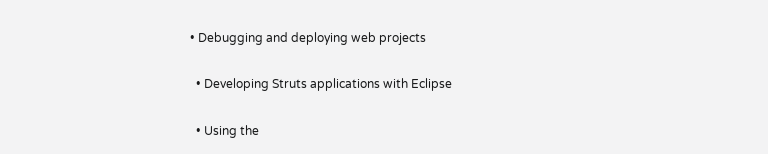• Debugging and deploying web projects

  • Developing Struts applications with Eclipse

  • Using the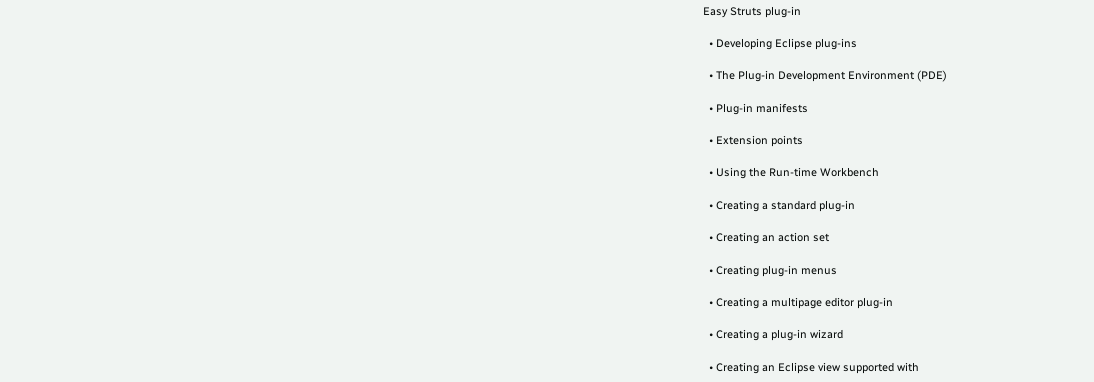Easy Struts plug-in

  • Developing Eclipse plug-ins

  • The Plug-in Development Environment (PDE)

  • Plug-in manifests

  • Extension points

  • Using the Run-time Workbench

  • Creating a standard plug-in

  • Creating an action set

  • Creating plug-in menus

  • Creating a multipage editor plug-in

  • Creating a plug-in wizard

  • Creating an Eclipse view supported with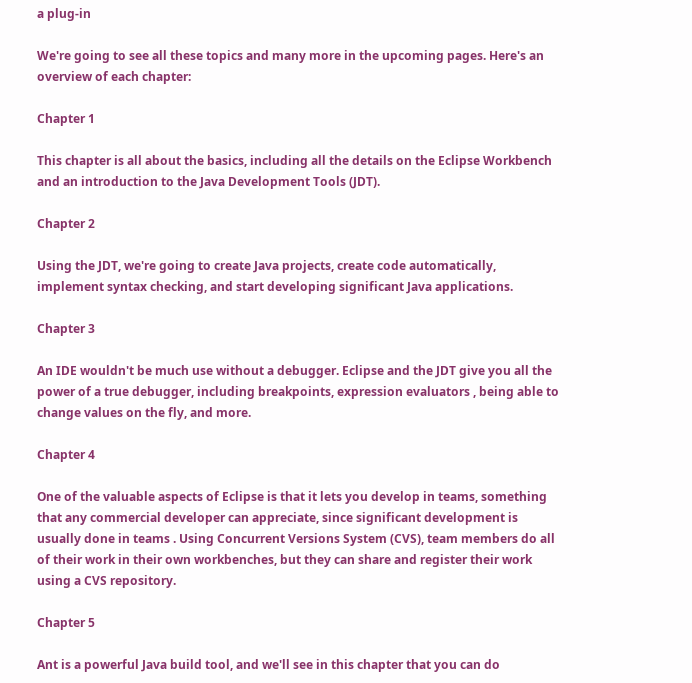a plug-in

We're going to see all these topics and many more in the upcoming pages. Here's an overview of each chapter:

Chapter 1

This chapter is all about the basics, including all the details on the Eclipse Workbench and an introduction to the Java Development Tools (JDT).

Chapter 2

Using the JDT, we're going to create Java projects, create code automatically, implement syntax checking, and start developing significant Java applications.

Chapter 3

An IDE wouldn't be much use without a debugger. Eclipse and the JDT give you all the power of a true debugger, including breakpoints, expression evaluators , being able to change values on the fly, and more.

Chapter 4

One of the valuable aspects of Eclipse is that it lets you develop in teams, something that any commercial developer can appreciate, since significant development is usually done in teams . Using Concurrent Versions System (CVS), team members do all of their work in their own workbenches, but they can share and register their work using a CVS repository.

Chapter 5

Ant is a powerful Java build tool, and we'll see in this chapter that you can do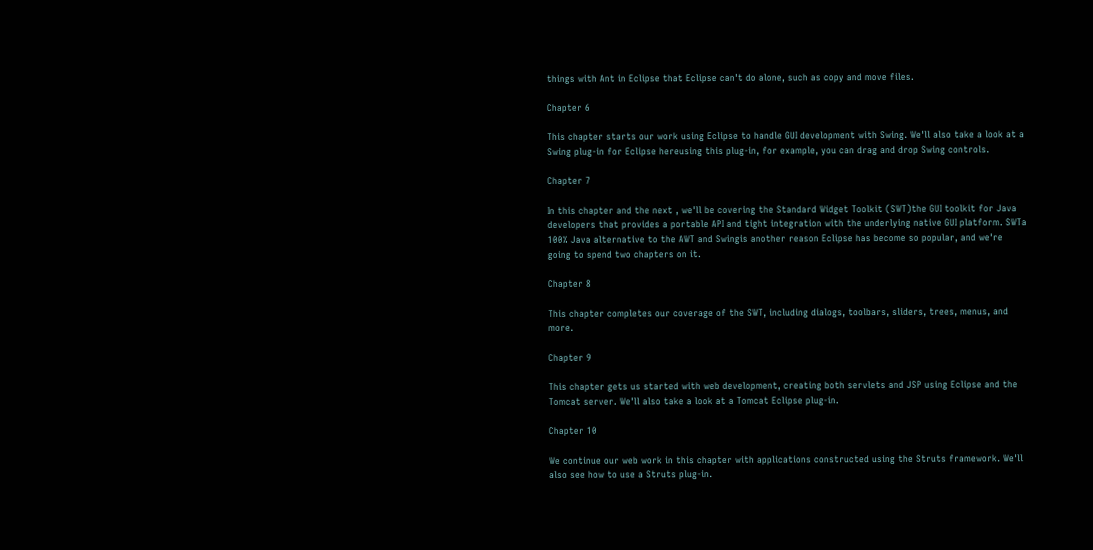things with Ant in Eclipse that Eclipse can't do alone, such as copy and move files.

Chapter 6

This chapter starts our work using Eclipse to handle GUI development with Swing. We'll also take a look at a Swing plug-in for Eclipse hereusing this plug-in, for example, you can drag and drop Swing controls.

Chapter 7

In this chapter and the next , we'll be covering the Standard Widget Toolkit (SWT)the GUI toolkit for Java developers that provides a portable API and tight integration with the underlying native GUI platform. SWTa 100% Java alternative to the AWT and Swingis another reason Eclipse has become so popular, and we're going to spend two chapters on it.

Chapter 8

This chapter completes our coverage of the SWT, including dialogs, toolbars, sliders, trees, menus, and more.

Chapter 9

This chapter gets us started with web development, creating both servlets and JSP using Eclipse and the Tomcat server. We'll also take a look at a Tomcat Eclipse plug-in.

Chapter 10

We continue our web work in this chapter with applications constructed using the Struts framework. We'll also see how to use a Struts plug-in.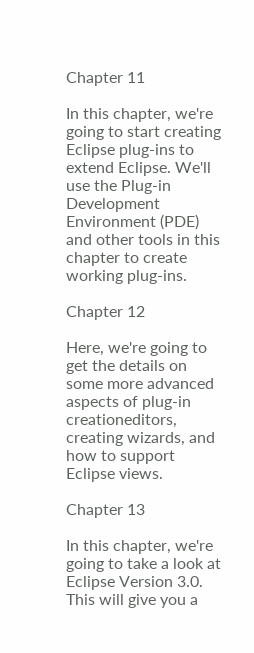Chapter 11

In this chapter, we're going to start creating Eclipse plug-ins to extend Eclipse. We'll use the Plug-in Development Environment (PDE) and other tools in this chapter to create working plug-ins.

Chapter 12

Here, we're going to get the details on some more advanced aspects of plug-in creationeditors, creating wizards, and how to support Eclipse views.

Chapter 13

In this chapter, we're going to take a look at Eclipse Version 3.0. This will give you a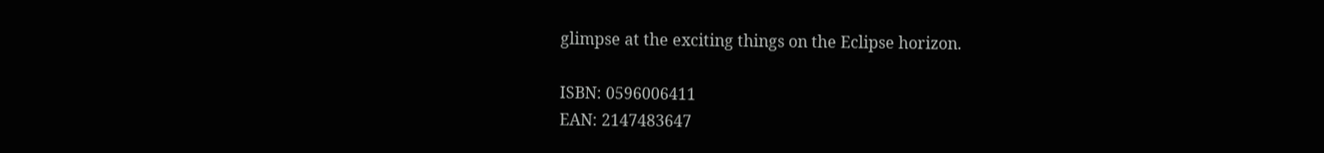glimpse at the exciting things on the Eclipse horizon.

ISBN: 0596006411
EAN: 2147483647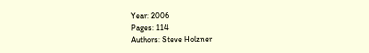Year: 2006
Pages: 114
Authors: Steve Holzner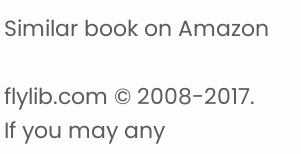Similar book on Amazon

flylib.com © 2008-2017.
If you may any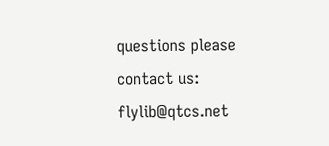questions please contact us: flylib@qtcs.net